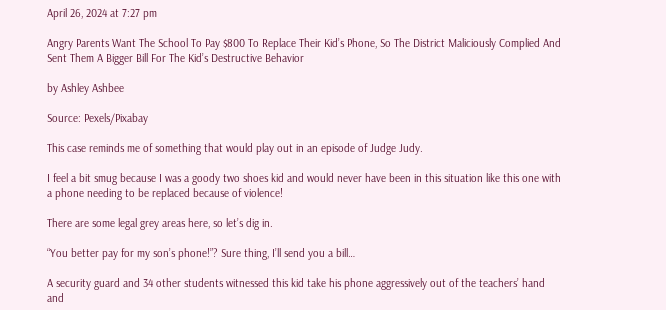April 26, 2024 at 7:27 pm

Angry Parents Want The School To Pay $800 To Replace Their Kid’s Phone, So The District Maliciously Complied And Sent Them A Bigger Bill For The Kid’s Destructive Behavior

by Ashley Ashbee

Source: Pexels/Pixabay

This case reminds me of something that would play out in an episode of Judge Judy.

I feel a bit smug because I was a goody two shoes kid and would never have been in this situation like this one with a phone needing to be replaced because of violence!

There are some legal grey areas here, so let’s dig in.

“You better pay for my son’s phone!”? Sure thing, I’ll send you a bill…

A security guard and 34 other students witnessed this kid take his phone aggressively out of the teachers’ hand and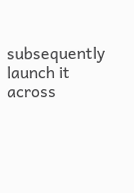subsequently launch it across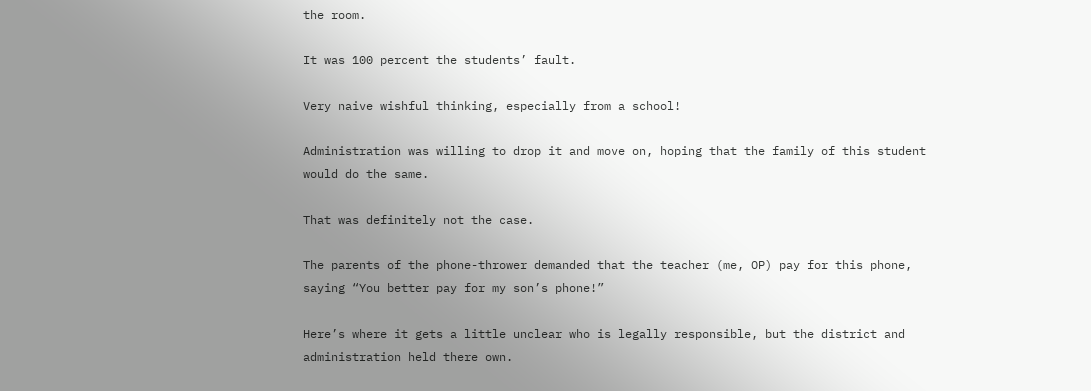the room.

It was 100 percent the students’ fault.

Very naive wishful thinking, especially from a school!

Administration was willing to drop it and move on, hoping that the family of this student would do the same.

That was definitely not the case.

The parents of the phone-thrower demanded that the teacher (me, OP) pay for this phone, saying “You better pay for my son’s phone!”

Here’s where it gets a little unclear who is legally responsible, but the district and administration held there own.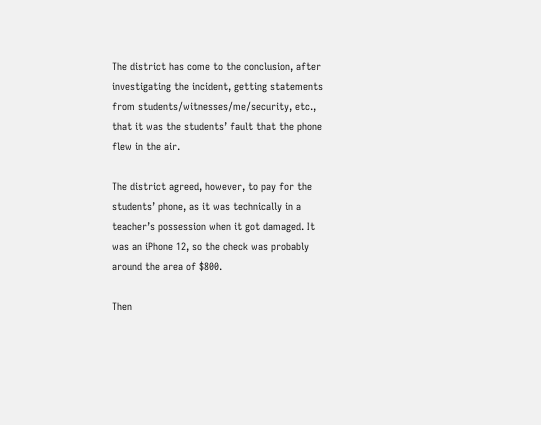The district has come to the conclusion, after investigating the incident, getting statements from students/witnesses/me/security, etc., that it was the students’ fault that the phone flew in the air.

The district agreed, however, to pay for the students’ phone, as it was technically in a teacher’s possession when it got damaged. It was an iPhone 12, so the check was probably around the area of $800.

Then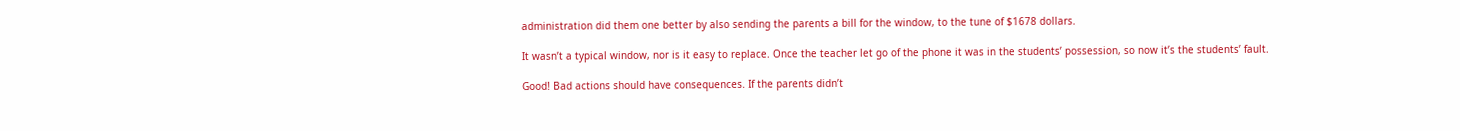administration did them one better by also sending the parents a bill for the window, to the tune of $1678 dollars.

It wasn’t a typical window, nor is it easy to replace. Once the teacher let go of the phone it was in the students’ possession, so now it’s the students’ fault.

Good! Bad actions should have consequences. If the parents didn’t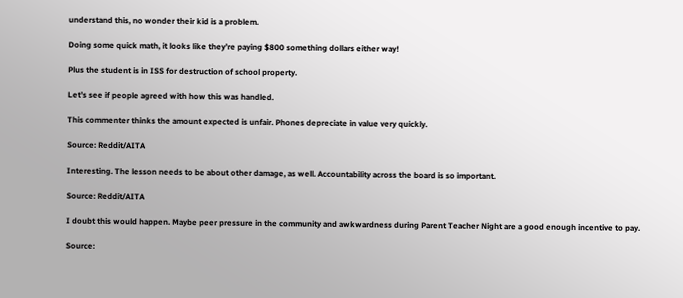understand this, no wonder their kid is a problem.

Doing some quick math, it looks like they’re paying $800 something dollars either way!

Plus the student is in ISS for destruction of school property.

Let’s see if people agreed with how this was handled.

This commenter thinks the amount expected is unfair. Phones depreciate in value very quickly.

Source: Reddit/AITA

Interesting. The lesson needs to be about other damage, as well. Accountability across the board is so important.

Source: Reddit/AITA

I doubt this would happen. Maybe peer pressure in the community and awkwardness during Parent Teacher Night are a good enough incentive to pay.

Source: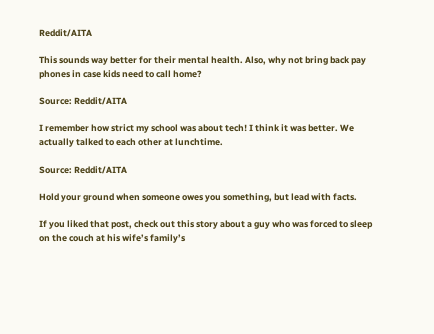Reddit/AITA

This sounds way better for their mental health. Also, why not bring back pay phones in case kids need to call home?

Source: Reddit/AITA

I remember how strict my school was about tech! I think it was better. We actually talked to each other at lunchtime.

Source: Reddit/AITA

Hold your ground when someone owes you something, but lead with facts.

If you liked that post, check out this story about a guy who was forced to sleep on the couch at his wife’s family’s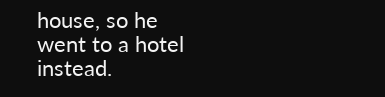house, so he went to a hotel instead.